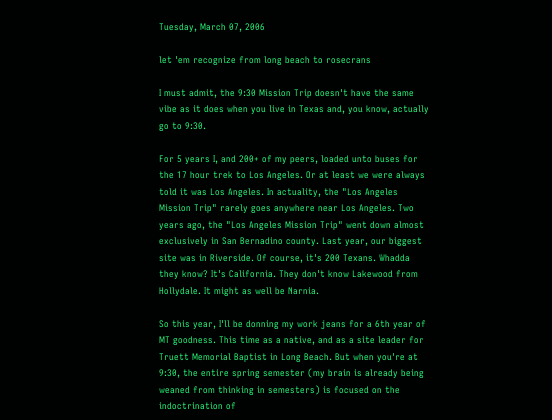Tuesday, March 07, 2006

let 'em recognize from long beach to rosecrans

I must admit, the 9:30 Mission Trip doesn't have the same vibe as it does when you live in Texas and, you know, actually go to 9:30.

For 5 years I, and 200+ of my peers, loaded unto buses for the 17 hour trek to Los Angeles. Or at least we were always told it was Los Angeles. In actuality, the "Los Angeles Mission Trip" rarely goes anywhere near Los Angeles. Two years ago, the "Los Angeles Mission Trip" went down almost exclusively in San Bernadino county. Last year, our biggest site was in Riverside. Of course, it's 200 Texans. Whadda they know? It's California. They don't know Lakewood from Hollydale. It might as well be Narnia.

So this year, I'll be donning my work jeans for a 6th year of MT goodness. This time as a native, and as a site leader for Truett Memorial Baptist in Long Beach. But when you're at 9:30, the entire spring semester (my brain is already being weaned from thinking in semesters) is focused on the indoctrination of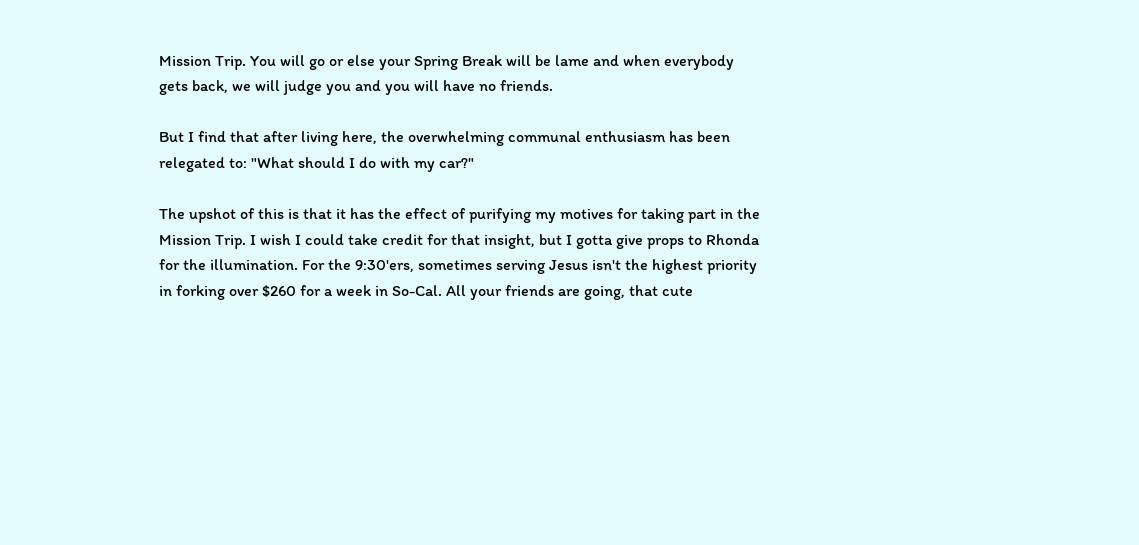Mission Trip. You will go or else your Spring Break will be lame and when everybody gets back, we will judge you and you will have no friends.

But I find that after living here, the overwhelming communal enthusiasm has been relegated to: "What should I do with my car?"

The upshot of this is that it has the effect of purifying my motives for taking part in the Mission Trip. I wish I could take credit for that insight, but I gotta give props to Rhonda for the illumination. For the 9:30'ers, sometimes serving Jesus isn't the highest priority in forking over $260 for a week in So-Cal. All your friends are going, that cute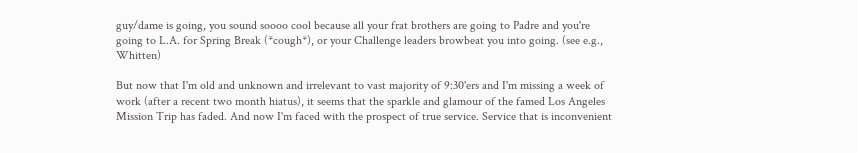guy/dame is going, you sound soooo cool because all your frat brothers are going to Padre and you're going to L.A. for Spring Break (*cough*), or your Challenge leaders browbeat you into going. (see e.g., Whitten)

But now that I'm old and unknown and irrelevant to vast majority of 9:30'ers and I'm missing a week of work (after a recent two month hiatus), it seems that the sparkle and glamour of the famed Los Angeles Mission Trip has faded. And now I'm faced with the prospect of true service. Service that is inconvenient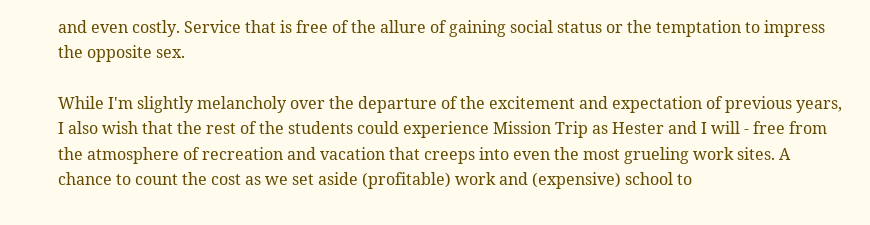and even costly. Service that is free of the allure of gaining social status or the temptation to impress the opposite sex.

While I'm slightly melancholy over the departure of the excitement and expectation of previous years, I also wish that the rest of the students could experience Mission Trip as Hester and I will - free from the atmosphere of recreation and vacation that creeps into even the most grueling work sites. A chance to count the cost as we set aside (profitable) work and (expensive) school to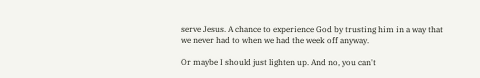serve Jesus. A chance to experience God by trusting him in a way that we never had to when we had the week off anyway.

Or maybe I should just lighten up. And no, you can't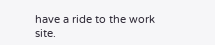have a ride to the work site.